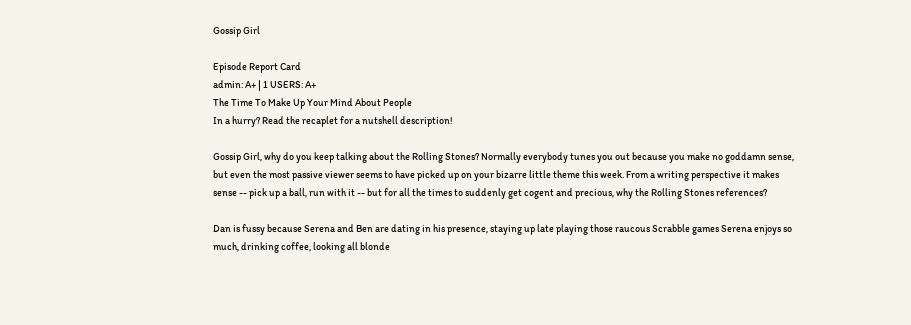Gossip Girl

Episode Report Card
admin: A+ | 1 USERS: A+
The Time To Make Up Your Mind About People
In a hurry? Read the recaplet for a nutshell description!

Gossip Girl, why do you keep talking about the Rolling Stones? Normally everybody tunes you out because you make no goddamn sense, but even the most passive viewer seems to have picked up on your bizarre little theme this week. From a writing perspective it makes sense -- pick up a ball, run with it -- but for all the times to suddenly get cogent and precious, why the Rolling Stones references?

Dan is fussy because Serena and Ben are dating in his presence, staying up late playing those raucous Scrabble games Serena enjoys so much, drinking coffee, looking all blonde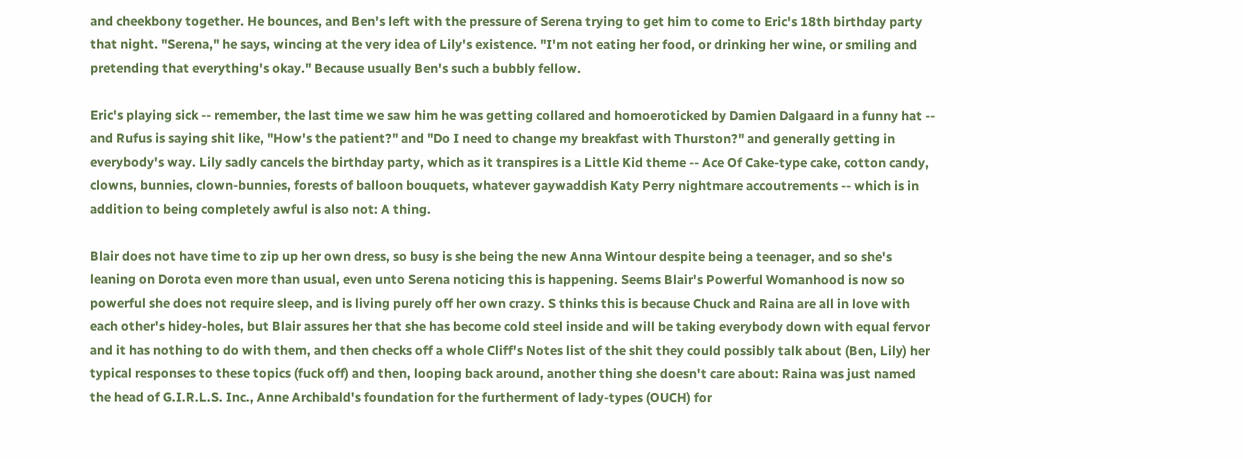and cheekbony together. He bounces, and Ben's left with the pressure of Serena trying to get him to come to Eric's 18th birthday party that night. "Serena," he says, wincing at the very idea of Lily's existence. "I'm not eating her food, or drinking her wine, or smiling and pretending that everything's okay." Because usually Ben's such a bubbly fellow.

Eric's playing sick -- remember, the last time we saw him he was getting collared and homoeroticked by Damien Dalgaard in a funny hat -- and Rufus is saying shit like, "How's the patient?" and "Do I need to change my breakfast with Thurston?" and generally getting in everybody's way. Lily sadly cancels the birthday party, which as it transpires is a Little Kid theme -- Ace Of Cake-type cake, cotton candy, clowns, bunnies, clown-bunnies, forests of balloon bouquets, whatever gaywaddish Katy Perry nightmare accoutrements -- which is in addition to being completely awful is also not: A thing.

Blair does not have time to zip up her own dress, so busy is she being the new Anna Wintour despite being a teenager, and so she's leaning on Dorota even more than usual, even unto Serena noticing this is happening. Seems Blair's Powerful Womanhood is now so powerful she does not require sleep, and is living purely off her own crazy. S thinks this is because Chuck and Raina are all in love with each other's hidey-holes, but Blair assures her that she has become cold steel inside and will be taking everybody down with equal fervor and it has nothing to do with them, and then checks off a whole Cliff's Notes list of the shit they could possibly talk about (Ben, Lily) her typical responses to these topics (fuck off) and then, looping back around, another thing she doesn't care about: Raina was just named the head of G.I.R.L.S. Inc., Anne Archibald's foundation for the furtherment of lady-types (OUCH) for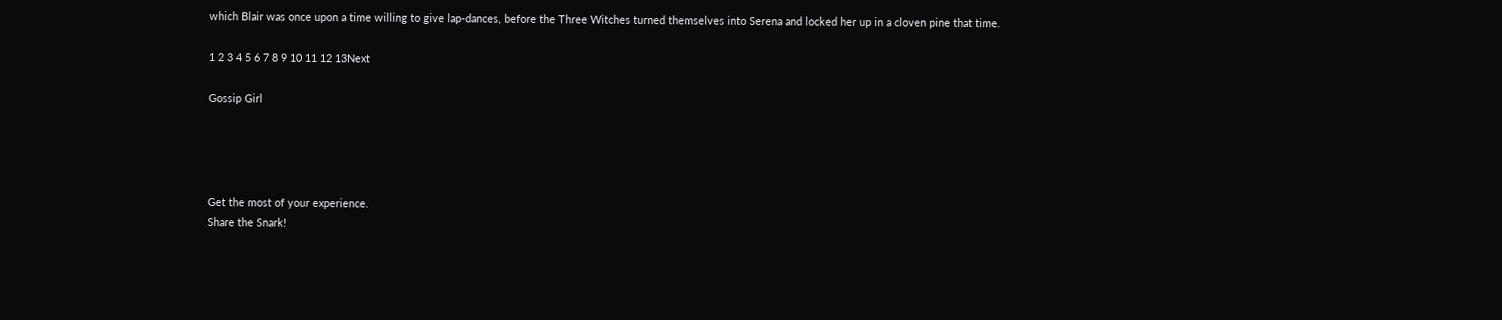which Blair was once upon a time willing to give lap-dances, before the Three Witches turned themselves into Serena and locked her up in a cloven pine that time.

1 2 3 4 5 6 7 8 9 10 11 12 13Next

Gossip Girl




Get the most of your experience.
Share the Snark!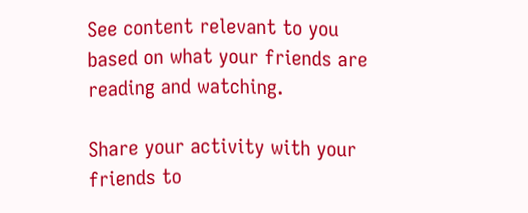See content relevant to you based on what your friends are reading and watching.

Share your activity with your friends to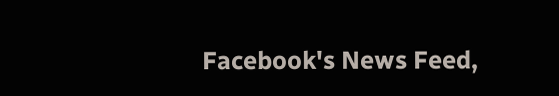Facebook's News Feed,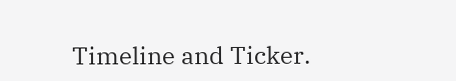Timeline and Ticker.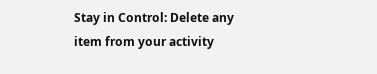Stay in Control: Delete any item from your activity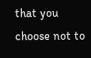that you choose not to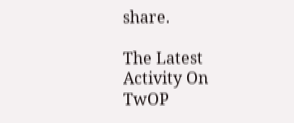share.

The Latest Activity On TwOP